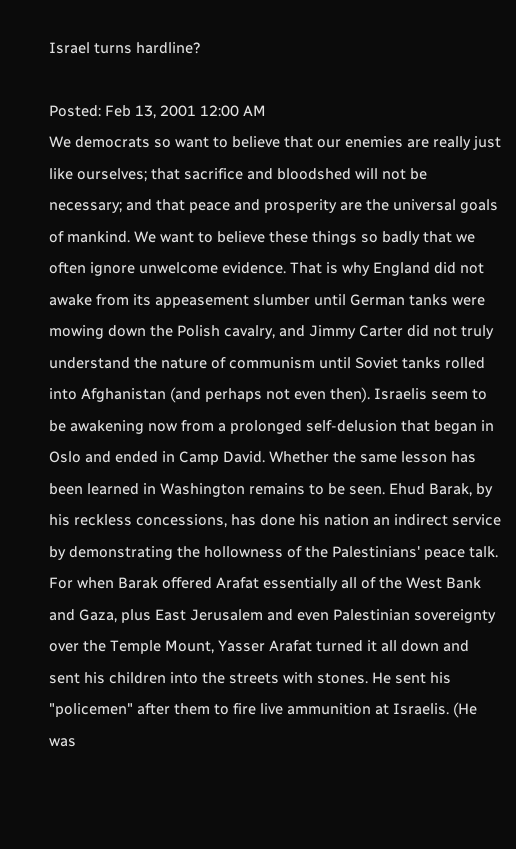Israel turns hardline?

Posted: Feb 13, 2001 12:00 AM
We democrats so want to believe that our enemies are really just like ourselves; that sacrifice and bloodshed will not be necessary; and that peace and prosperity are the universal goals of mankind. We want to believe these things so badly that we often ignore unwelcome evidence. That is why England did not awake from its appeasement slumber until German tanks were mowing down the Polish cavalry, and Jimmy Carter did not truly understand the nature of communism until Soviet tanks rolled into Afghanistan (and perhaps not even then). Israelis seem to be awakening now from a prolonged self-delusion that began in Oslo and ended in Camp David. Whether the same lesson has been learned in Washington remains to be seen. Ehud Barak, by his reckless concessions, has done his nation an indirect service by demonstrating the hollowness of the Palestinians' peace talk. For when Barak offered Arafat essentially all of the West Bank and Gaza, plus East Jerusalem and even Palestinian sovereignty over the Temple Mount, Yasser Arafat turned it all down and sent his children into the streets with stones. He sent his "policemen" after them to fire live ammunition at Israelis. (He was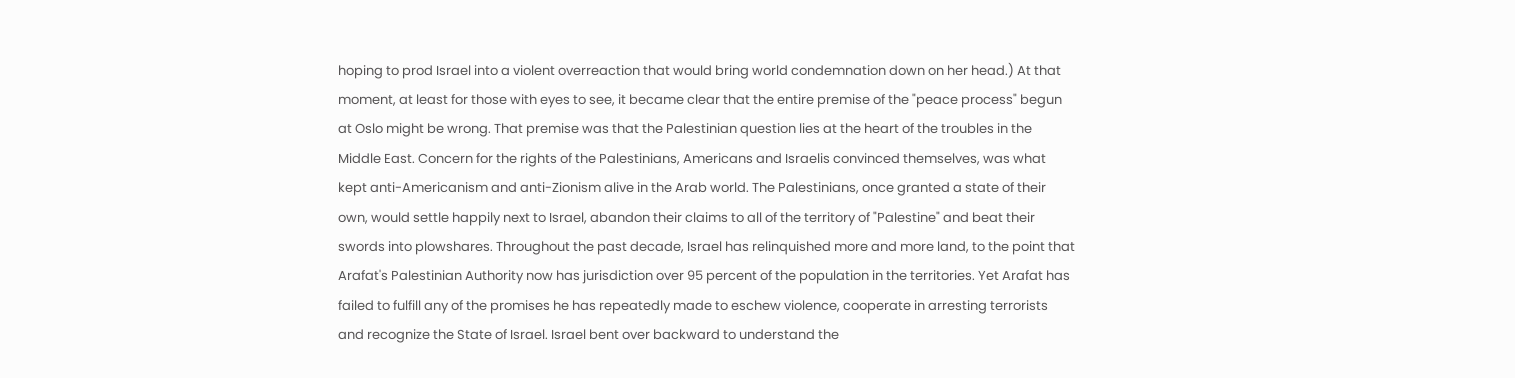hoping to prod Israel into a violent overreaction that would bring world condemnation down on her head.) At that moment, at least for those with eyes to see, it became clear that the entire premise of the "peace process" begun at Oslo might be wrong. That premise was that the Palestinian question lies at the heart of the troubles in the Middle East. Concern for the rights of the Palestinians, Americans and Israelis convinced themselves, was what kept anti-Americanism and anti-Zionism alive in the Arab world. The Palestinians, once granted a state of their own, would settle happily next to Israel, abandon their claims to all of the territory of "Palestine" and beat their swords into plowshares. Throughout the past decade, Israel has relinquished more and more land, to the point that Arafat's Palestinian Authority now has jurisdiction over 95 percent of the population in the territories. Yet Arafat has failed to fulfill any of the promises he has repeatedly made to eschew violence, cooperate in arresting terrorists and recognize the State of Israel. Israel bent over backward to understand the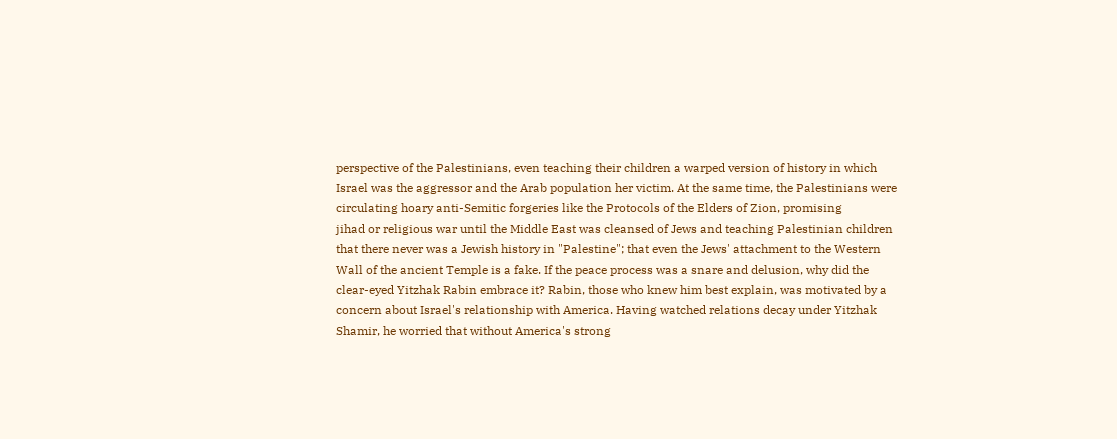perspective of the Palestinians, even teaching their children a warped version of history in which Israel was the aggressor and the Arab population her victim. At the same time, the Palestinians were circulating hoary anti-Semitic forgeries like the Protocols of the Elders of Zion, promising
jihad or religious war until the Middle East was cleansed of Jews and teaching Palestinian children that there never was a Jewish history in "Palestine"; that even the Jews' attachment to the Western Wall of the ancient Temple is a fake. If the peace process was a snare and delusion, why did the clear-eyed Yitzhak Rabin embrace it? Rabin, those who knew him best explain, was motivated by a concern about Israel's relationship with America. Having watched relations decay under Yitzhak Shamir, he worried that without America's strong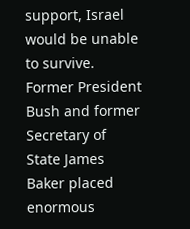support, Israel would be unable to survive. Former President Bush and former Secretary of State James Baker placed enormous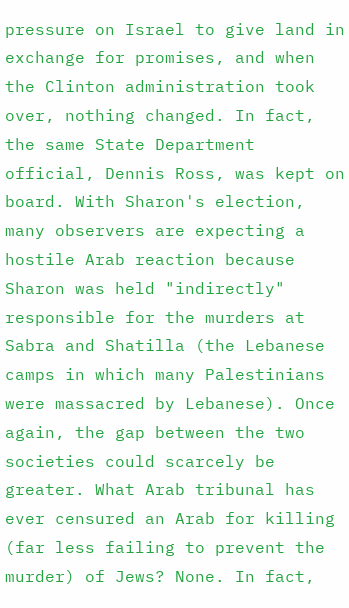pressure on Israel to give land in exchange for promises, and when the Clinton administration took over, nothing changed. In fact, the same State Department official, Dennis Ross, was kept on board. With Sharon's election, many observers are expecting a hostile Arab reaction because Sharon was held "indirectly" responsible for the murders at Sabra and Shatilla (the Lebanese camps in which many Palestinians were massacred by Lebanese). Once again, the gap between the two societies could scarcely be greater. What Arab tribunal has ever censured an Arab for killing (far less failing to prevent the murder) of Jews? None. In fact,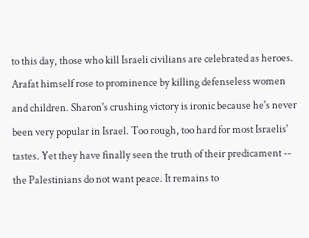to this day, those who kill Israeli civilians are celebrated as heroes. Arafat himself rose to prominence by killing defenseless women and children. Sharon's crushing victory is ironic because he's never been very popular in Israel. Too rough, too hard for most Israelis' tastes. Yet they have finally seen the truth of their predicament -- the Palestinians do not want peace. It remains to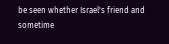be seen whether Israel's friend and sometime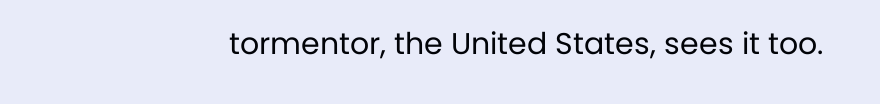tormentor, the United States, sees it too.